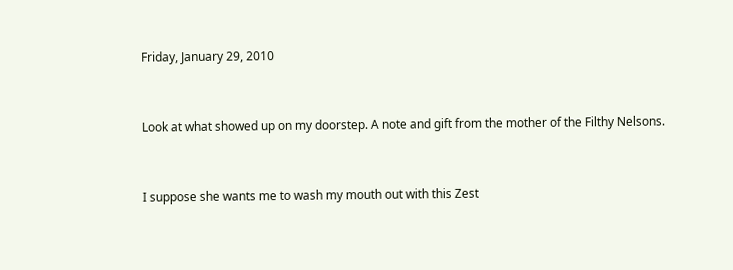Friday, January 29, 2010


Look at what showed up on my doorstep. A note and gift from the mother of the Filthy Nelsons.


I suppose she wants me to wash my mouth out with this Zest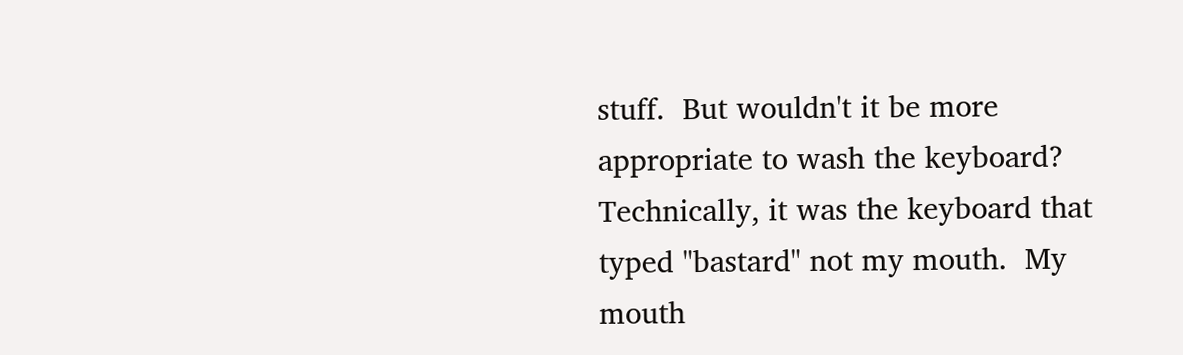stuff.  But wouldn't it be more appropriate to wash the keyboard?  Technically, it was the keyboard that typed "bastard" not my mouth.  My mouth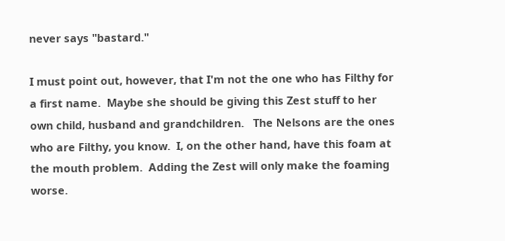never says "bastard."

I must point out, however, that I'm not the one who has Filthy for a first name.  Maybe she should be giving this Zest stuff to her own child, husband and grandchildren.   The Nelsons are the ones who are Filthy, you know.  I, on the other hand, have this foam at the mouth problem.  Adding the Zest will only make the foaming worse.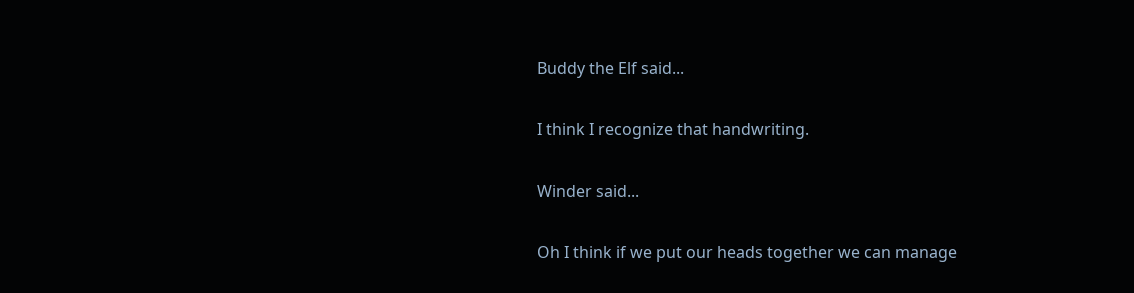Buddy the Elf said...

I think I recognize that handwriting.

Winder said...

Oh I think if we put our heads together we can manage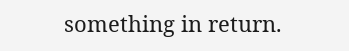something in return.